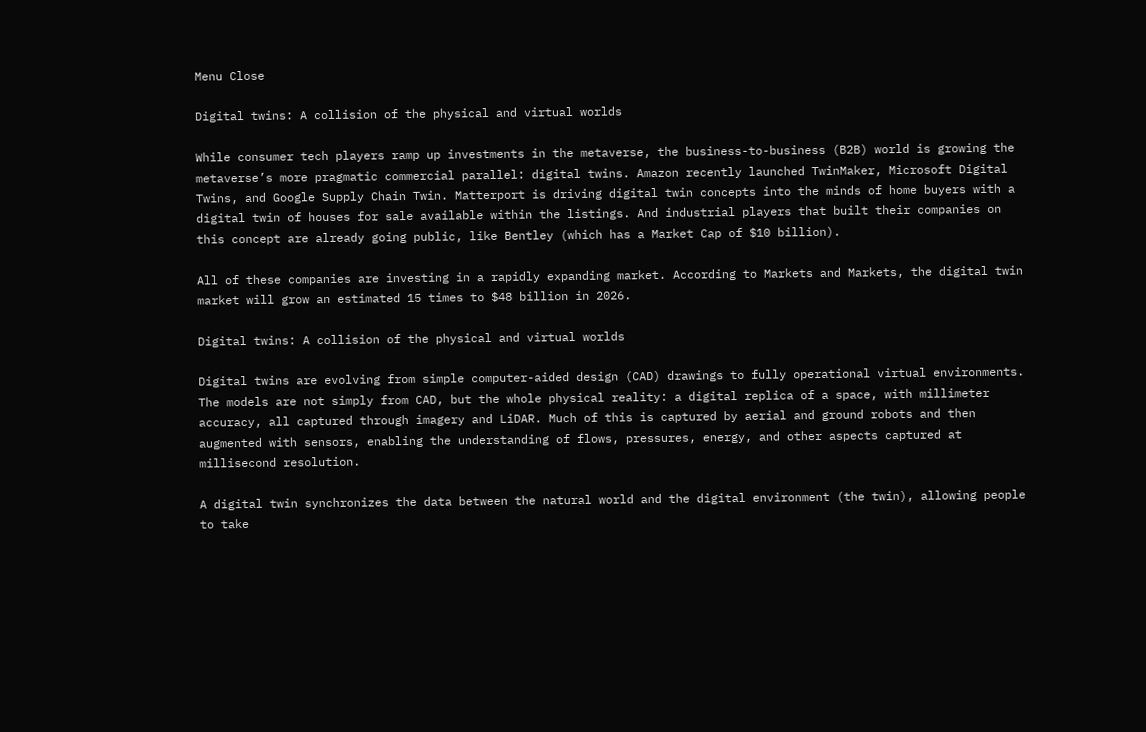Menu Close

Digital twins: A collision of the physical and virtual worlds

While consumer tech players ramp up investments in the metaverse, the business-to-business (B2B) world is growing the metaverse’s more pragmatic commercial parallel: digital twins. Amazon recently launched TwinMaker, Microsoft Digital Twins, and Google Supply Chain Twin. Matterport is driving digital twin concepts into the minds of home buyers with a digital twin of houses for sale available within the listings. And industrial players that built their companies on this concept are already going public, like Bentley (which has a Market Cap of $10 billion).

All of these companies are investing in a rapidly expanding market. According to Markets and Markets, the digital twin market will grow an estimated 15 times to $48 billion in 2026.

Digital twins: A collision of the physical and virtual worlds

Digital twins are evolving from simple computer-aided design (CAD) drawings to fully operational virtual environments. The models are not simply from CAD, but the whole physical reality: a digital replica of a space, with millimeter accuracy, all captured through imagery and LiDAR. Much of this is captured by aerial and ground robots and then augmented with sensors, enabling the understanding of flows, pressures, energy, and other aspects captured at millisecond resolution.

A digital twin synchronizes the data between the natural world and the digital environment (the twin), allowing people to take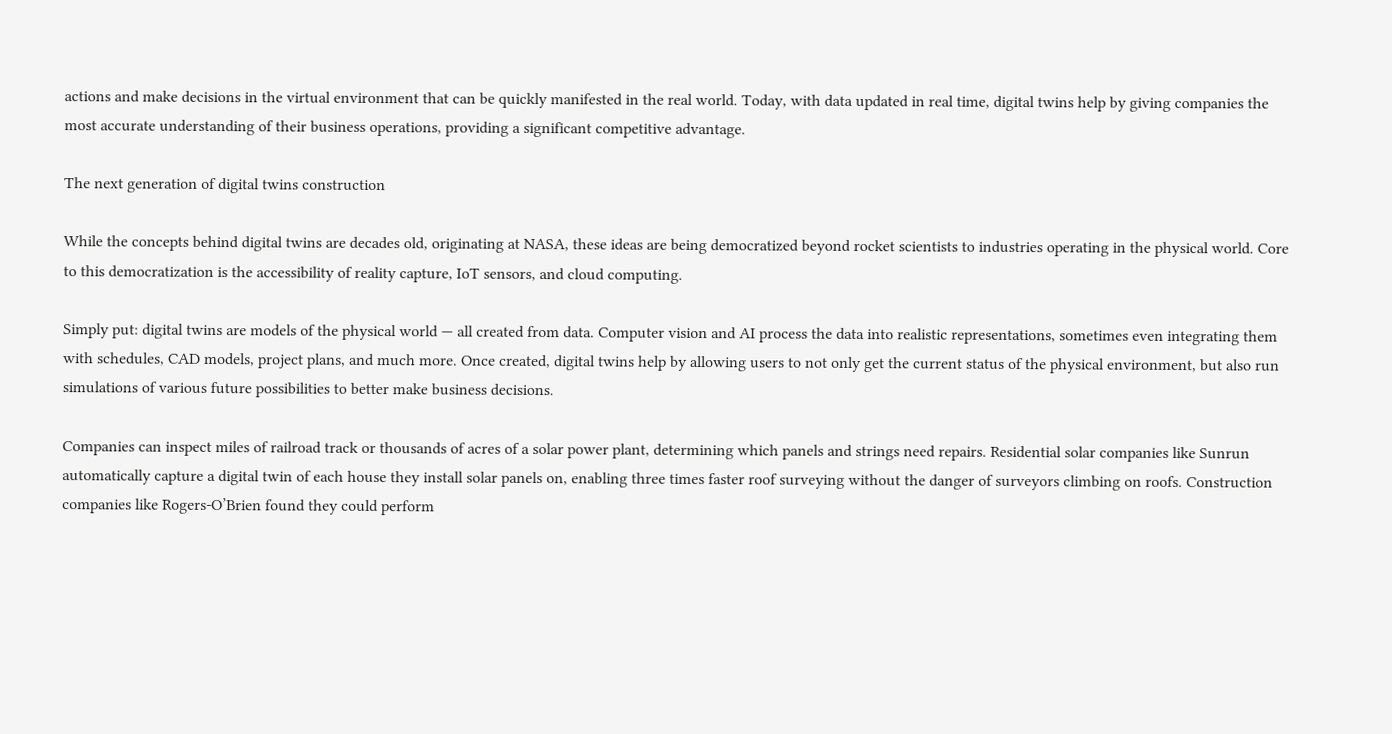actions and make decisions in the virtual environment that can be quickly manifested in the real world. Today, with data updated in real time, digital twins help by giving companies the most accurate understanding of their business operations, providing a significant competitive advantage.

The next generation of digital twins construction

While the concepts behind digital twins are decades old, originating at NASA, these ideas are being democratized beyond rocket scientists to industries operating in the physical world. Core to this democratization is the accessibility of reality capture, IoT sensors, and cloud computing.

Simply put: digital twins are models of the physical world — all created from data. Computer vision and AI process the data into realistic representations, sometimes even integrating them with schedules, CAD models, project plans, and much more. Once created, digital twins help by allowing users to not only get the current status of the physical environment, but also run simulations of various future possibilities to better make business decisions.

Companies can inspect miles of railroad track or thousands of acres of a solar power plant, determining which panels and strings need repairs. Residential solar companies like Sunrun automatically capture a digital twin of each house they install solar panels on, enabling three times faster roof surveying without the danger of surveyors climbing on roofs. Construction companies like Rogers-O’Brien found they could perform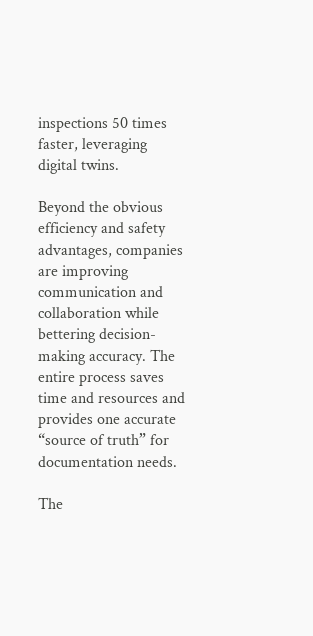inspections 50 times faster, leveraging digital twins.

Beyond the obvious efficiency and safety advantages, companies are improving communication and collaboration while bettering decision-making accuracy. The entire process saves time and resources and provides one accurate “source of truth” for documentation needs.

The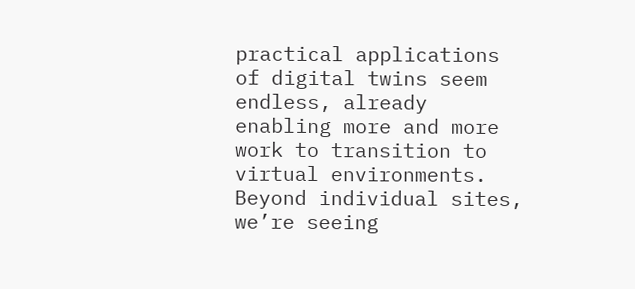practical applications of digital twins seem endless, already enabling more and more work to transition to virtual environments. Beyond individual sites, we’re seeing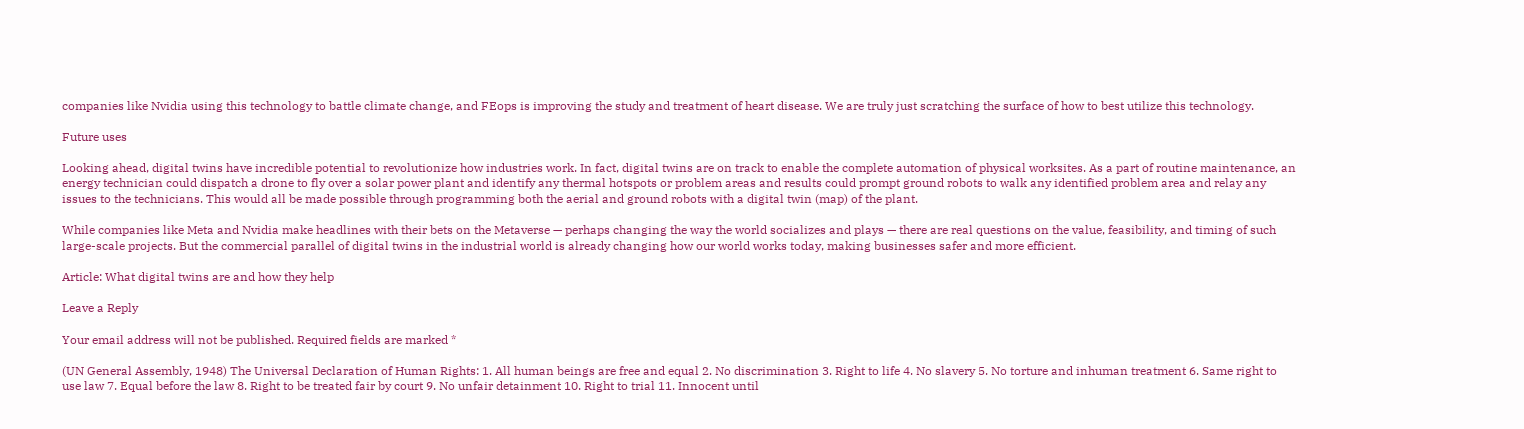companies like Nvidia using this technology to battle climate change, and FEops is improving the study and treatment of heart disease. We are truly just scratching the surface of how to best utilize this technology.

Future uses

Looking ahead, digital twins have incredible potential to revolutionize how industries work. In fact, digital twins are on track to enable the complete automation of physical worksites. As a part of routine maintenance, an energy technician could dispatch a drone to fly over a solar power plant and identify any thermal hotspots or problem areas and results could prompt ground robots to walk any identified problem area and relay any issues to the technicians. This would all be made possible through programming both the aerial and ground robots with a digital twin (map) of the plant.

While companies like Meta and Nvidia make headlines with their bets on the Metaverse — perhaps changing the way the world socializes and plays — there are real questions on the value, feasibility, and timing of such large-scale projects. But the commercial parallel of digital twins in the industrial world is already changing how our world works today, making businesses safer and more efficient.

Article: What digital twins are and how they help

Leave a Reply

Your email address will not be published. Required fields are marked *

(UN General Assembly, 1948) The Universal Declaration of Human Rights: 1. All human beings are free and equal 2. No discrimination 3. Right to life 4. No slavery 5. No torture and inhuman treatment 6. Same right to use law 7. Equal before the law 8. Right to be treated fair by court 9. No unfair detainment 10. Right to trial 11. Innocent until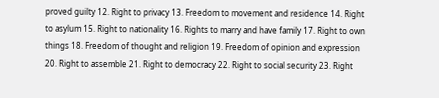proved guilty 12. Right to privacy 13. Freedom to movement and residence 14. Right to asylum 15. Right to nationality 16. Rights to marry and have family 17. Right to own things 18. Freedom of thought and religion 19. Freedom of opinion and expression 20. Right to assemble 21. Right to democracy 22. Right to social security 23. Right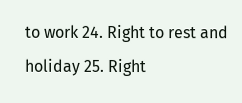to work 24. Right to rest and holiday 25. Right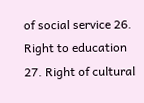of social service 26. Right to education 27. Right of cultural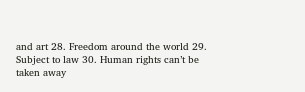and art 28. Freedom around the world 29. Subject to law 30. Human rights can’t be taken away